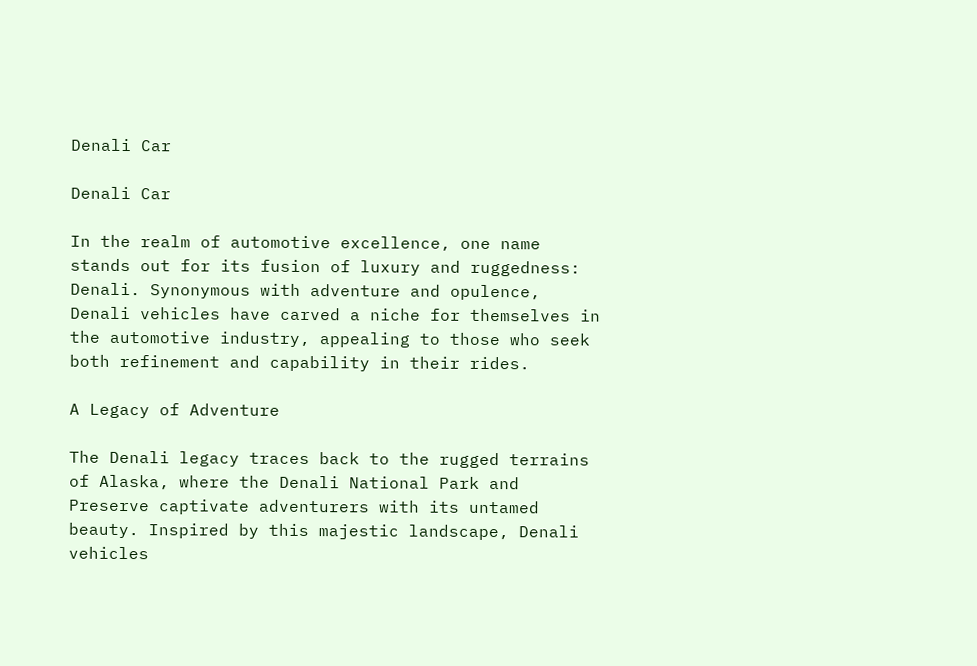Denali Car

Denali Car

In the realm of automotive excellence, one name stands out for its fusion of luxury and ruggedness: Denali. Synonymous with adventure and opulence, Denali vehicles have carved a niche for themselves in the automotive industry, appealing to those who seek both refinement and capability in their rides.

A Legacy of Adventure

The Denali legacy traces back to the rugged terrains of Alaska, where the Denali National Park and Preserve captivate adventurers with its untamed beauty. Inspired by this majestic landscape, Denali vehicles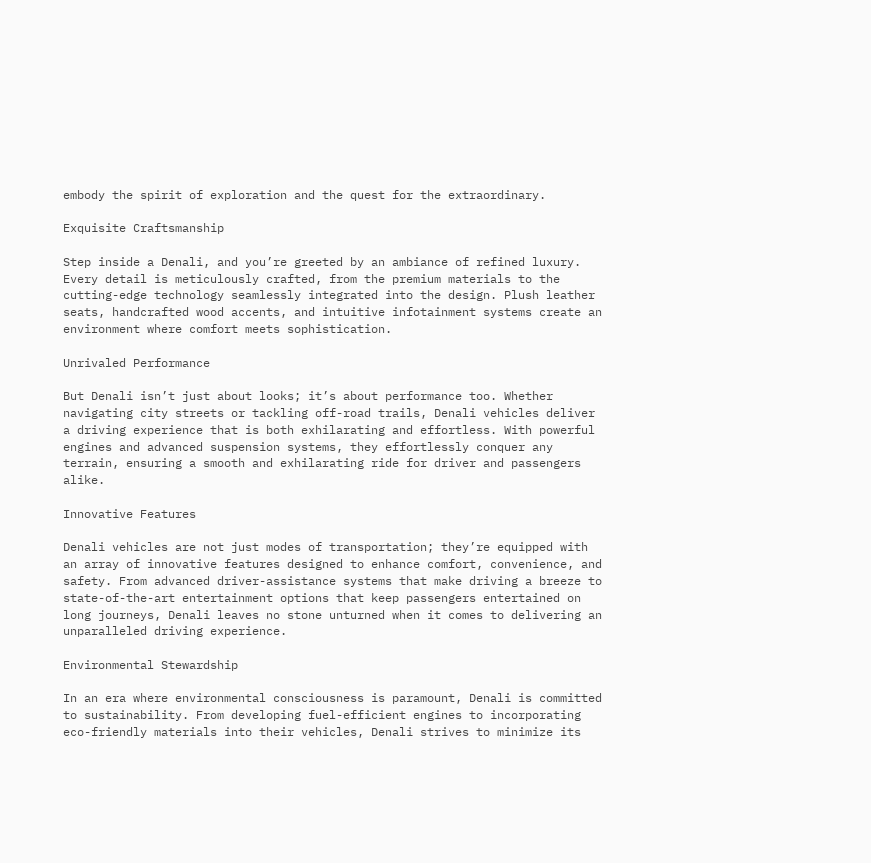embody the spirit of exploration and the quest for the extraordinary.

Exquisite Craftsmanship

Step inside a Denali, and you’re greeted by an ambiance of refined luxury. Every detail is meticulously crafted, from the premium materials to the cutting-edge technology seamlessly integrated into the design. Plush leather seats, handcrafted wood accents, and intuitive infotainment systems create an environment where comfort meets sophistication.

Unrivaled Performance

But Denali isn’t just about looks; it’s about performance too. Whether navigating city streets or tackling off-road trails, Denali vehicles deliver a driving experience that is both exhilarating and effortless. With powerful engines and advanced suspension systems, they effortlessly conquer any terrain, ensuring a smooth and exhilarating ride for driver and passengers alike.

Innovative Features

Denali vehicles are not just modes of transportation; they’re equipped with an array of innovative features designed to enhance comfort, convenience, and safety. From advanced driver-assistance systems that make driving a breeze to state-of-the-art entertainment options that keep passengers entertained on long journeys, Denali leaves no stone unturned when it comes to delivering an unparalleled driving experience.

Environmental Stewardship

In an era where environmental consciousness is paramount, Denali is committed to sustainability. From developing fuel-efficient engines to incorporating eco-friendly materials into their vehicles, Denali strives to minimize its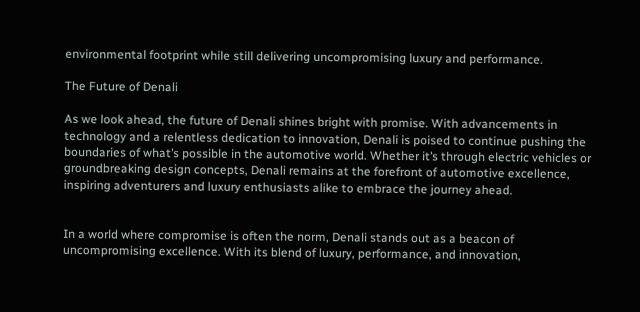environmental footprint while still delivering uncompromising luxury and performance.

The Future of Denali

As we look ahead, the future of Denali shines bright with promise. With advancements in technology and a relentless dedication to innovation, Denali is poised to continue pushing the boundaries of what’s possible in the automotive world. Whether it’s through electric vehicles or groundbreaking design concepts, Denali remains at the forefront of automotive excellence, inspiring adventurers and luxury enthusiasts alike to embrace the journey ahead.


In a world where compromise is often the norm, Denali stands out as a beacon of uncompromising excellence. With its blend of luxury, performance, and innovation,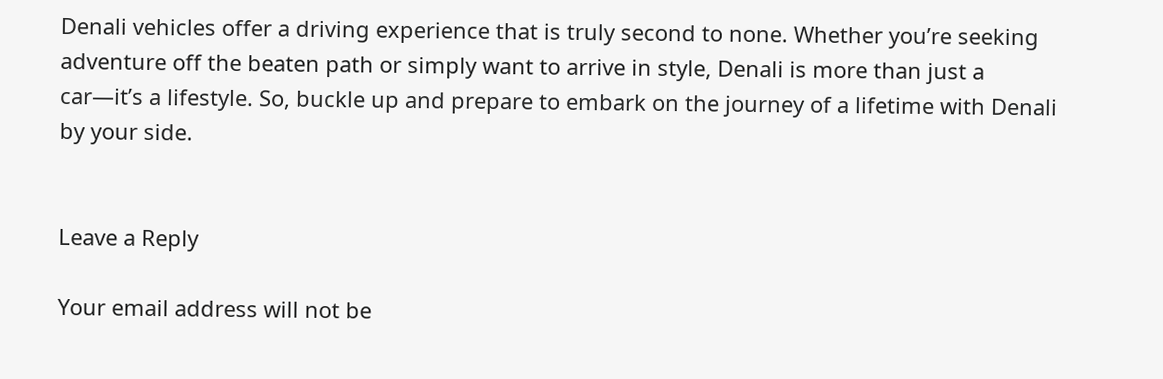Denali vehicles offer a driving experience that is truly second to none. Whether you’re seeking adventure off the beaten path or simply want to arrive in style, Denali is more than just a car—it’s a lifestyle. So, buckle up and prepare to embark on the journey of a lifetime with Denali by your side.


Leave a Reply

Your email address will not be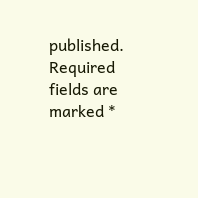published. Required fields are marked *